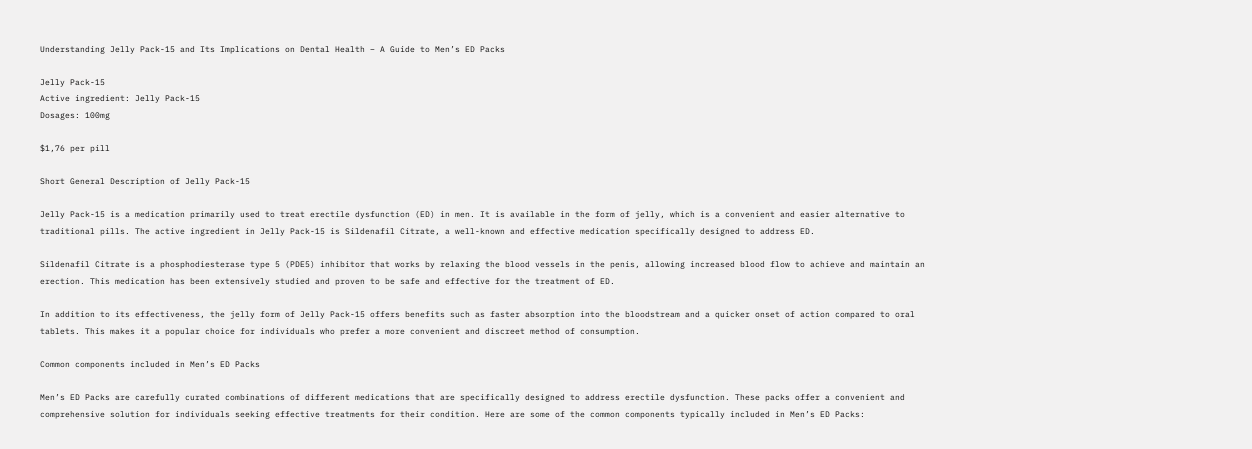Understanding Jelly Pack-15 and Its Implications on Dental Health – A Guide to Men’s ED Packs

Jelly Pack-15
Active ingredient: Jelly Pack-15
Dosages: 100mg

$1,76 per pill

Short General Description of Jelly Pack-15

Jelly Pack-15 is a medication primarily used to treat erectile dysfunction (ED) in men. It is available in the form of jelly, which is a convenient and easier alternative to traditional pills. The active ingredient in Jelly Pack-15 is Sildenafil Citrate, a well-known and effective medication specifically designed to address ED.

Sildenafil Citrate is a phosphodiesterase type 5 (PDE5) inhibitor that works by relaxing the blood vessels in the penis, allowing increased blood flow to achieve and maintain an erection. This medication has been extensively studied and proven to be safe and effective for the treatment of ED.

In addition to its effectiveness, the jelly form of Jelly Pack-15 offers benefits such as faster absorption into the bloodstream and a quicker onset of action compared to oral tablets. This makes it a popular choice for individuals who prefer a more convenient and discreet method of consumption.

Common components included in Men’s ED Packs

Men’s ED Packs are carefully curated combinations of different medications that are specifically designed to address erectile dysfunction. These packs offer a convenient and comprehensive solution for individuals seeking effective treatments for their condition. Here are some of the common components typically included in Men’s ED Packs: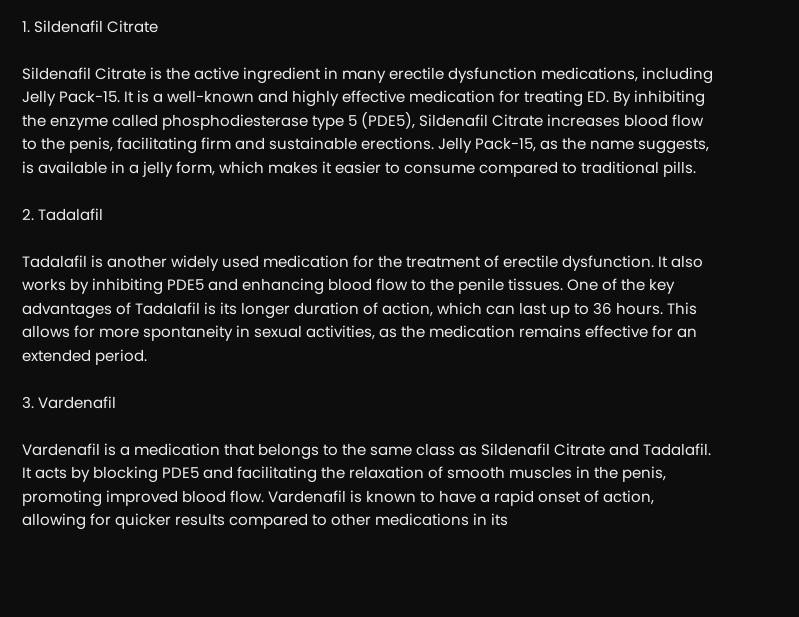1. Sildenafil Citrate

Sildenafil Citrate is the active ingredient in many erectile dysfunction medications, including Jelly Pack-15. It is a well-known and highly effective medication for treating ED. By inhibiting the enzyme called phosphodiesterase type 5 (PDE5), Sildenafil Citrate increases blood flow to the penis, facilitating firm and sustainable erections. Jelly Pack-15, as the name suggests, is available in a jelly form, which makes it easier to consume compared to traditional pills.

2. Tadalafil

Tadalafil is another widely used medication for the treatment of erectile dysfunction. It also works by inhibiting PDE5 and enhancing blood flow to the penile tissues. One of the key advantages of Tadalafil is its longer duration of action, which can last up to 36 hours. This allows for more spontaneity in sexual activities, as the medication remains effective for an extended period.

3. Vardenafil

Vardenafil is a medication that belongs to the same class as Sildenafil Citrate and Tadalafil. It acts by blocking PDE5 and facilitating the relaxation of smooth muscles in the penis, promoting improved blood flow. Vardenafil is known to have a rapid onset of action, allowing for quicker results compared to other medications in its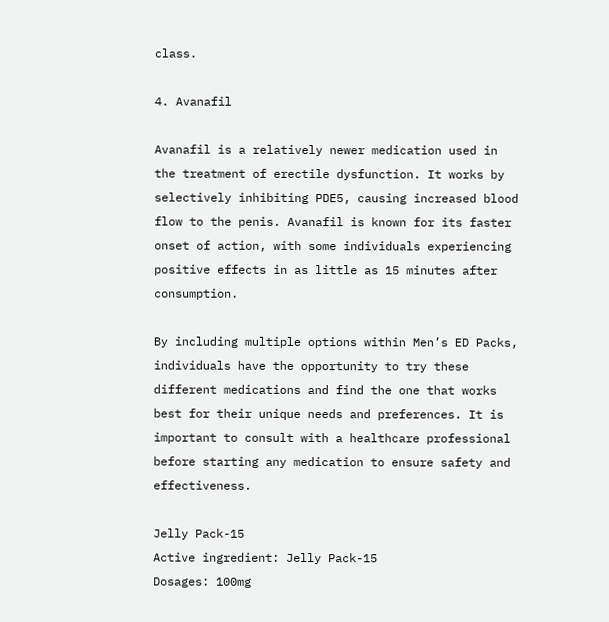class.

4. Avanafil

Avanafil is a relatively newer medication used in the treatment of erectile dysfunction. It works by selectively inhibiting PDE5, causing increased blood flow to the penis. Avanafil is known for its faster onset of action, with some individuals experiencing positive effects in as little as 15 minutes after consumption.

By including multiple options within Men’s ED Packs, individuals have the opportunity to try these different medications and find the one that works best for their unique needs and preferences. It is important to consult with a healthcare professional before starting any medication to ensure safety and effectiveness.

Jelly Pack-15
Active ingredient: Jelly Pack-15
Dosages: 100mg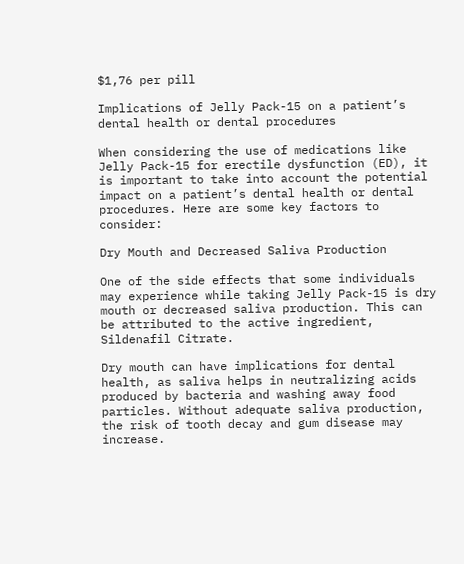$1,76 per pill

Implications of Jelly Pack-15 on a patient’s dental health or dental procedures

When considering the use of medications like Jelly Pack-15 for erectile dysfunction (ED), it is important to take into account the potential impact on a patient’s dental health or dental procedures. Here are some key factors to consider:

Dry Mouth and Decreased Saliva Production

One of the side effects that some individuals may experience while taking Jelly Pack-15 is dry mouth or decreased saliva production. This can be attributed to the active ingredient, Sildenafil Citrate.

Dry mouth can have implications for dental health, as saliva helps in neutralizing acids produced by bacteria and washing away food particles. Without adequate saliva production, the risk of tooth decay and gum disease may increase.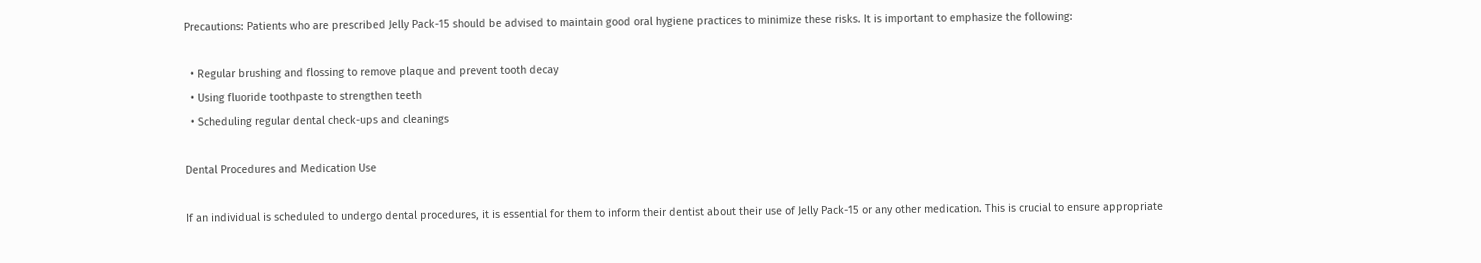Precautions: Patients who are prescribed Jelly Pack-15 should be advised to maintain good oral hygiene practices to minimize these risks. It is important to emphasize the following:

  • Regular brushing and flossing to remove plaque and prevent tooth decay
  • Using fluoride toothpaste to strengthen teeth
  • Scheduling regular dental check-ups and cleanings

Dental Procedures and Medication Use

If an individual is scheduled to undergo dental procedures, it is essential for them to inform their dentist about their use of Jelly Pack-15 or any other medication. This is crucial to ensure appropriate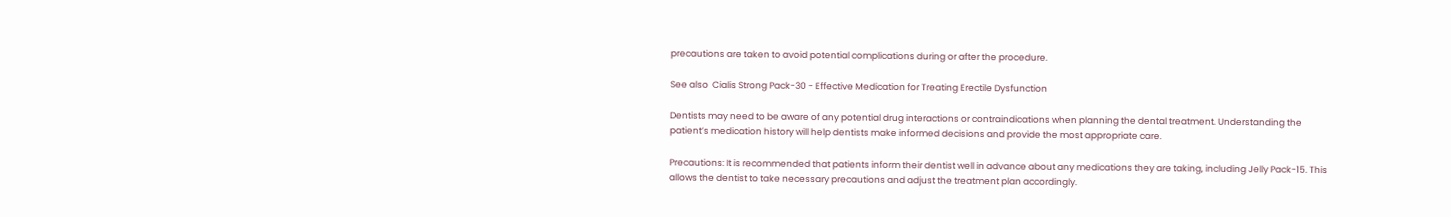precautions are taken to avoid potential complications during or after the procedure.

See also  Cialis Strong Pack-30 - Effective Medication for Treating Erectile Dysfunction

Dentists may need to be aware of any potential drug interactions or contraindications when planning the dental treatment. Understanding the patient’s medication history will help dentists make informed decisions and provide the most appropriate care.

Precautions: It is recommended that patients inform their dentist well in advance about any medications they are taking, including Jelly Pack-15. This allows the dentist to take necessary precautions and adjust the treatment plan accordingly.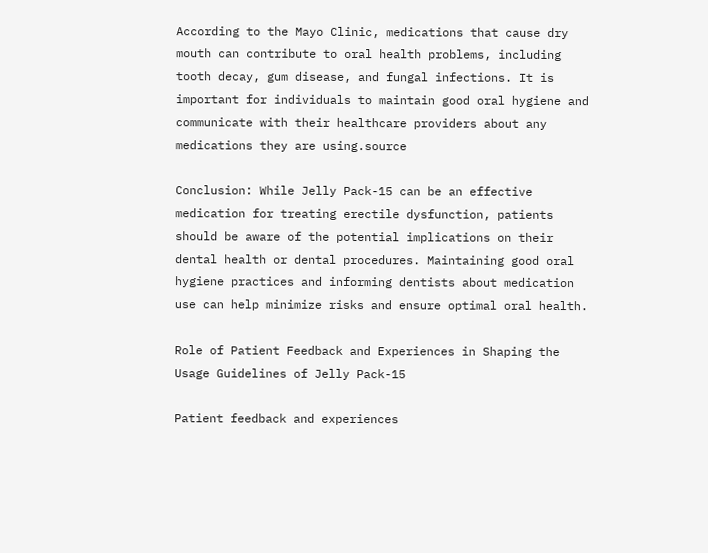According to the Mayo Clinic, medications that cause dry mouth can contribute to oral health problems, including tooth decay, gum disease, and fungal infections. It is important for individuals to maintain good oral hygiene and communicate with their healthcare providers about any medications they are using.source

Conclusion: While Jelly Pack-15 can be an effective medication for treating erectile dysfunction, patients should be aware of the potential implications on their dental health or dental procedures. Maintaining good oral hygiene practices and informing dentists about medication use can help minimize risks and ensure optimal oral health.

Role of Patient Feedback and Experiences in Shaping the Usage Guidelines of Jelly Pack-15

Patient feedback and experiences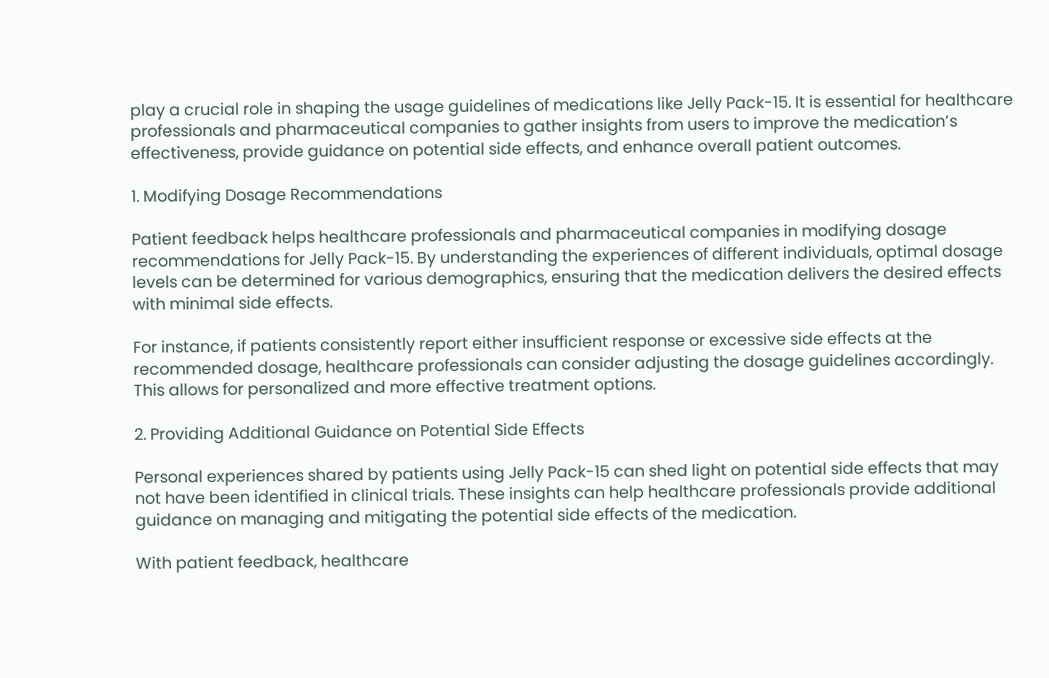play a crucial role in shaping the usage guidelines of medications like Jelly Pack-15. It is essential for healthcare professionals and pharmaceutical companies to gather insights from users to improve the medication’s effectiveness, provide guidance on potential side effects, and enhance overall patient outcomes.

1. Modifying Dosage Recommendations

Patient feedback helps healthcare professionals and pharmaceutical companies in modifying dosage recommendations for Jelly Pack-15. By understanding the experiences of different individuals, optimal dosage levels can be determined for various demographics, ensuring that the medication delivers the desired effects with minimal side effects.

For instance, if patients consistently report either insufficient response or excessive side effects at the recommended dosage, healthcare professionals can consider adjusting the dosage guidelines accordingly. This allows for personalized and more effective treatment options.

2. Providing Additional Guidance on Potential Side Effects

Personal experiences shared by patients using Jelly Pack-15 can shed light on potential side effects that may not have been identified in clinical trials. These insights can help healthcare professionals provide additional guidance on managing and mitigating the potential side effects of the medication.

With patient feedback, healthcare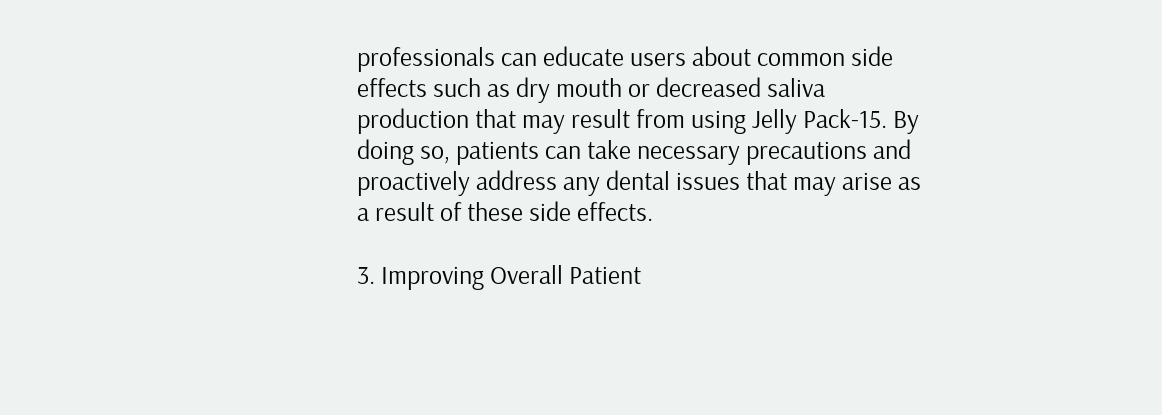professionals can educate users about common side effects such as dry mouth or decreased saliva production that may result from using Jelly Pack-15. By doing so, patients can take necessary precautions and proactively address any dental issues that may arise as a result of these side effects.

3. Improving Overall Patient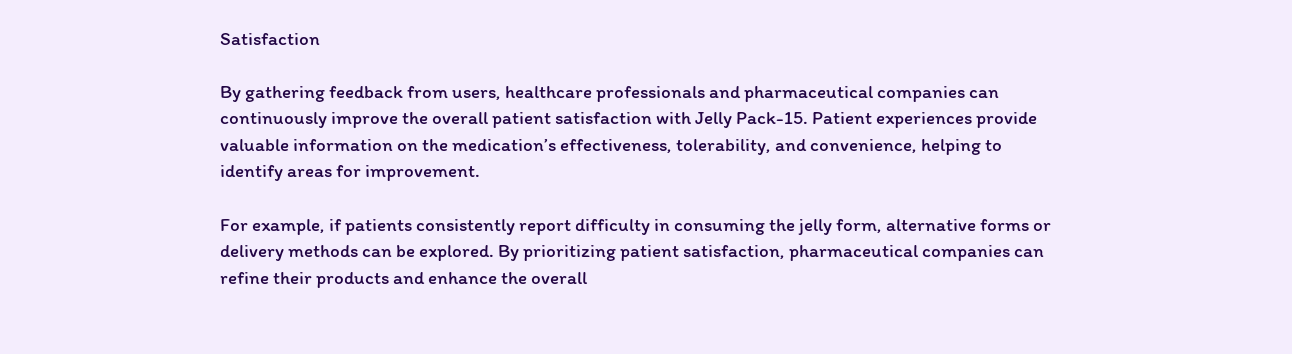Satisfaction

By gathering feedback from users, healthcare professionals and pharmaceutical companies can continuously improve the overall patient satisfaction with Jelly Pack-15. Patient experiences provide valuable information on the medication’s effectiveness, tolerability, and convenience, helping to identify areas for improvement.

For example, if patients consistently report difficulty in consuming the jelly form, alternative forms or delivery methods can be explored. By prioritizing patient satisfaction, pharmaceutical companies can refine their products and enhance the overall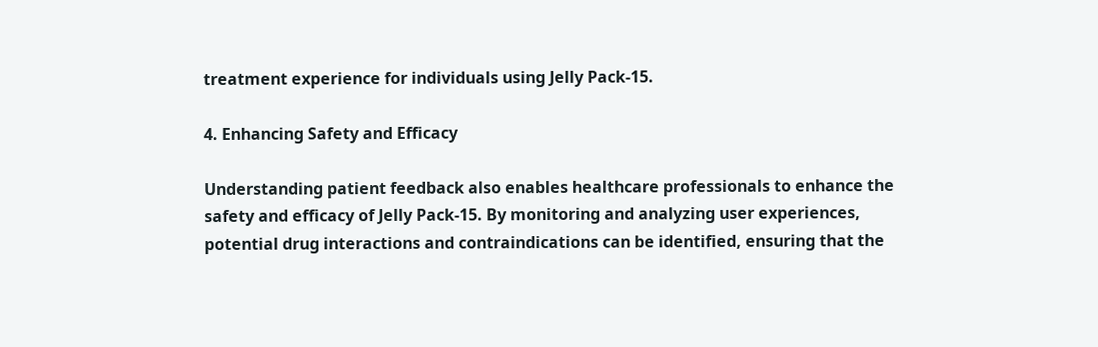treatment experience for individuals using Jelly Pack-15.

4. Enhancing Safety and Efficacy

Understanding patient feedback also enables healthcare professionals to enhance the safety and efficacy of Jelly Pack-15. By monitoring and analyzing user experiences, potential drug interactions and contraindications can be identified, ensuring that the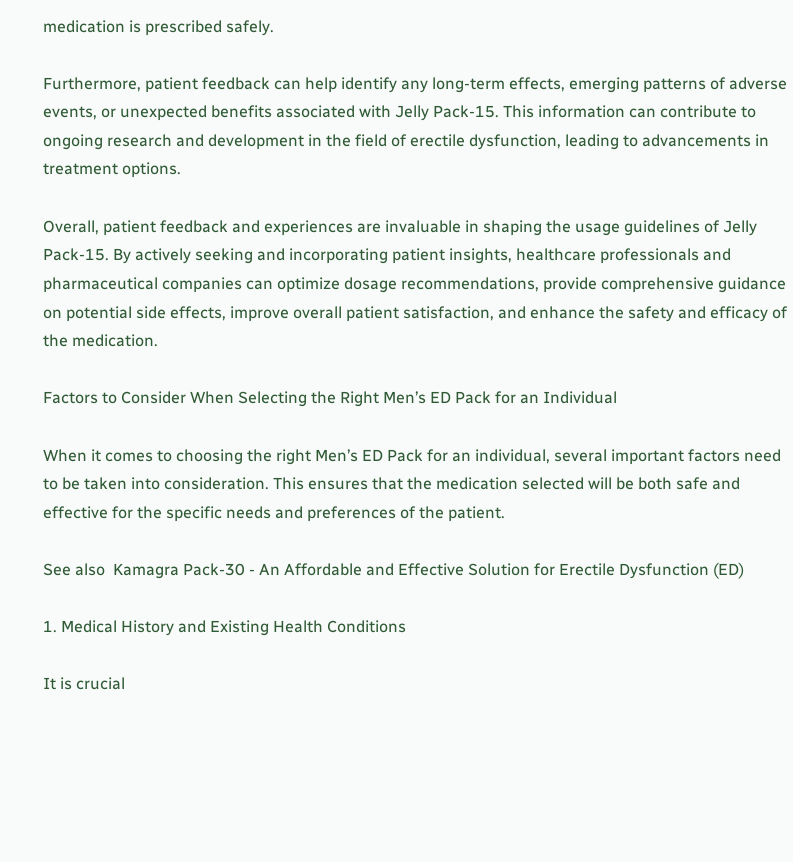medication is prescribed safely.

Furthermore, patient feedback can help identify any long-term effects, emerging patterns of adverse events, or unexpected benefits associated with Jelly Pack-15. This information can contribute to ongoing research and development in the field of erectile dysfunction, leading to advancements in treatment options.

Overall, patient feedback and experiences are invaluable in shaping the usage guidelines of Jelly Pack-15. By actively seeking and incorporating patient insights, healthcare professionals and pharmaceutical companies can optimize dosage recommendations, provide comprehensive guidance on potential side effects, improve overall patient satisfaction, and enhance the safety and efficacy of the medication.

Factors to Consider When Selecting the Right Men’s ED Pack for an Individual

When it comes to choosing the right Men’s ED Pack for an individual, several important factors need to be taken into consideration. This ensures that the medication selected will be both safe and effective for the specific needs and preferences of the patient.

See also  Kamagra Pack-30 - An Affordable and Effective Solution for Erectile Dysfunction (ED)

1. Medical History and Existing Health Conditions

It is crucial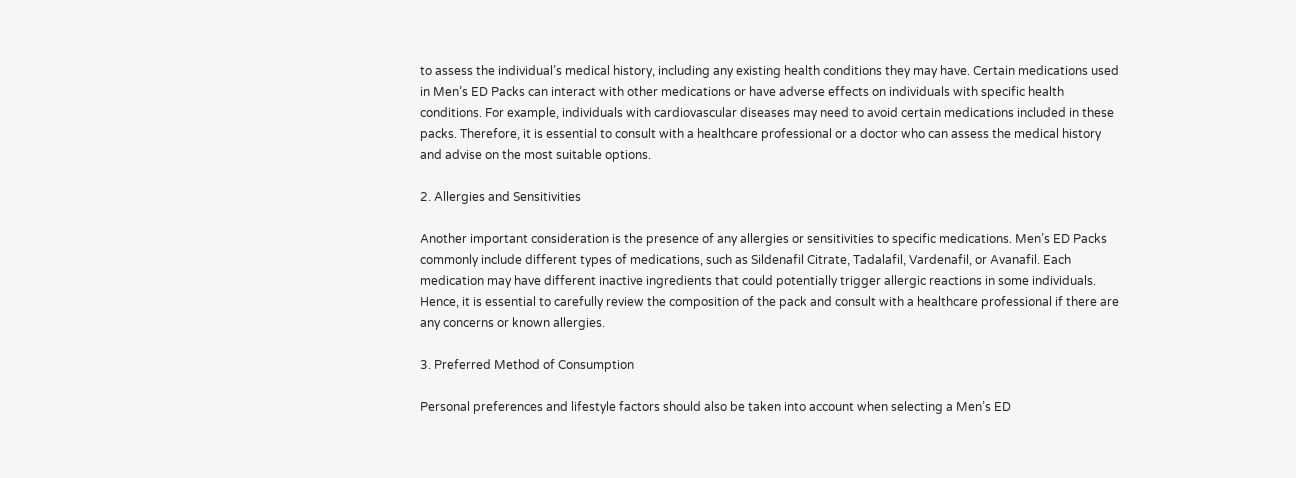to assess the individual’s medical history, including any existing health conditions they may have. Certain medications used in Men’s ED Packs can interact with other medications or have adverse effects on individuals with specific health conditions. For example, individuals with cardiovascular diseases may need to avoid certain medications included in these packs. Therefore, it is essential to consult with a healthcare professional or a doctor who can assess the medical history and advise on the most suitable options.

2. Allergies and Sensitivities

Another important consideration is the presence of any allergies or sensitivities to specific medications. Men’s ED Packs commonly include different types of medications, such as Sildenafil Citrate, Tadalafil, Vardenafil, or Avanafil. Each medication may have different inactive ingredients that could potentially trigger allergic reactions in some individuals. Hence, it is essential to carefully review the composition of the pack and consult with a healthcare professional if there are any concerns or known allergies.

3. Preferred Method of Consumption

Personal preferences and lifestyle factors should also be taken into account when selecting a Men’s ED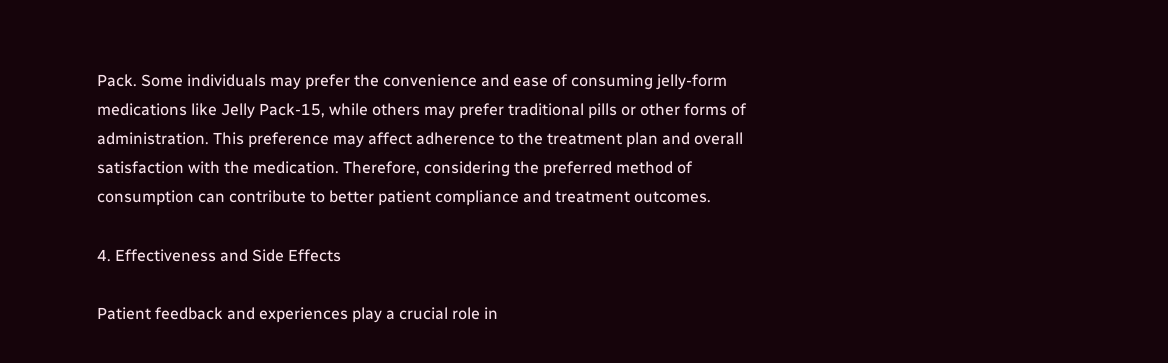Pack. Some individuals may prefer the convenience and ease of consuming jelly-form medications like Jelly Pack-15, while others may prefer traditional pills or other forms of administration. This preference may affect adherence to the treatment plan and overall satisfaction with the medication. Therefore, considering the preferred method of consumption can contribute to better patient compliance and treatment outcomes.

4. Effectiveness and Side Effects

Patient feedback and experiences play a crucial role in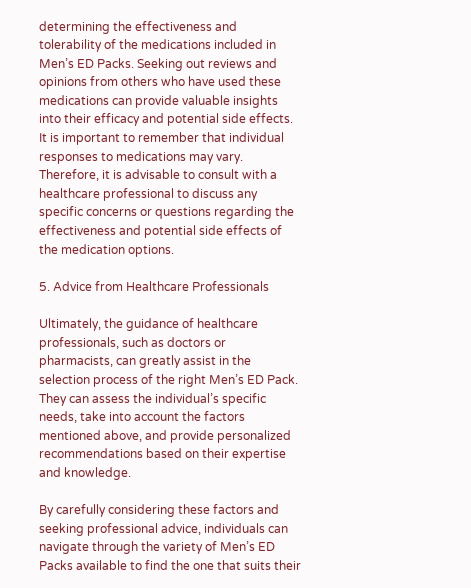determining the effectiveness and tolerability of the medications included in Men’s ED Packs. Seeking out reviews and opinions from others who have used these medications can provide valuable insights into their efficacy and potential side effects. It is important to remember that individual responses to medications may vary. Therefore, it is advisable to consult with a healthcare professional to discuss any specific concerns or questions regarding the effectiveness and potential side effects of the medication options.

5. Advice from Healthcare Professionals

Ultimately, the guidance of healthcare professionals, such as doctors or pharmacists, can greatly assist in the selection process of the right Men’s ED Pack. They can assess the individual’s specific needs, take into account the factors mentioned above, and provide personalized recommendations based on their expertise and knowledge.

By carefully considering these factors and seeking professional advice, individuals can navigate through the variety of Men’s ED Packs available to find the one that suits their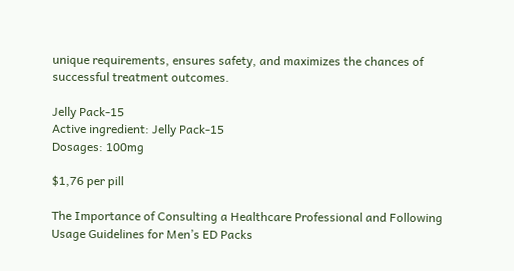unique requirements, ensures safety, and maximizes the chances of successful treatment outcomes.

Jelly Pack-15
Active ingredient: Jelly Pack-15
Dosages: 100mg

$1,76 per pill

The Importance of Consulting a Healthcare Professional and Following Usage Guidelines for Men’s ED Packs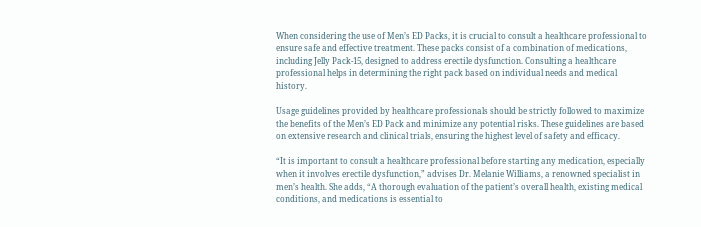When considering the use of Men’s ED Packs, it is crucial to consult a healthcare professional to ensure safe and effective treatment. These packs consist of a combination of medications, including Jelly Pack-15, designed to address erectile dysfunction. Consulting a healthcare professional helps in determining the right pack based on individual needs and medical history.

Usage guidelines provided by healthcare professionals should be strictly followed to maximize the benefits of the Men’s ED Pack and minimize any potential risks. These guidelines are based on extensive research and clinical trials, ensuring the highest level of safety and efficacy.

“It is important to consult a healthcare professional before starting any medication, especially when it involves erectile dysfunction,” advises Dr. Melanie Williams, a renowned specialist in men’s health. She adds, “A thorough evaluation of the patient’s overall health, existing medical conditions, and medications is essential to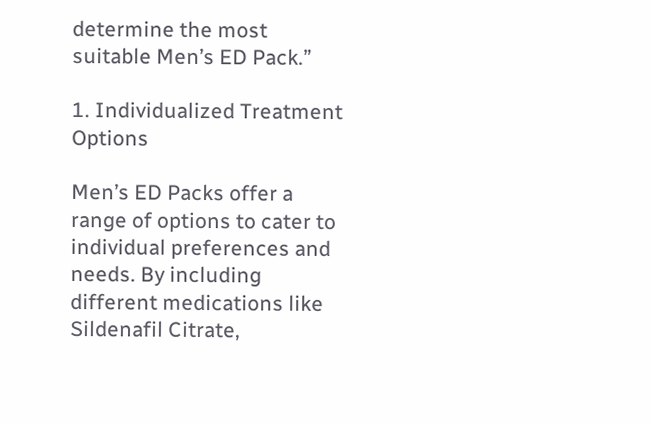determine the most suitable Men’s ED Pack.”

1. Individualized Treatment Options

Men’s ED Packs offer a range of options to cater to individual preferences and needs. By including different medications like Sildenafil Citrate,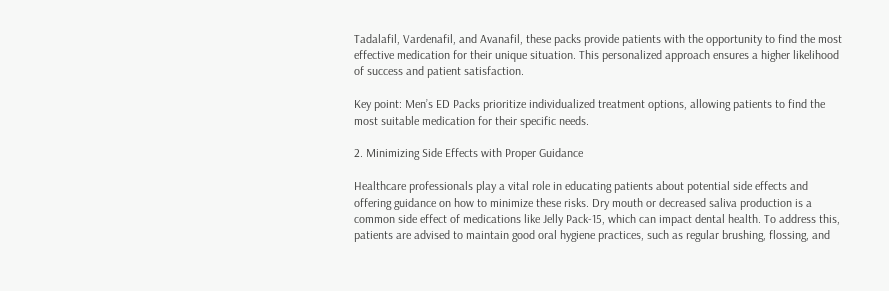Tadalafil, Vardenafil, and Avanafil, these packs provide patients with the opportunity to find the most effective medication for their unique situation. This personalized approach ensures a higher likelihood of success and patient satisfaction.

Key point: Men’s ED Packs prioritize individualized treatment options, allowing patients to find the most suitable medication for their specific needs.

2. Minimizing Side Effects with Proper Guidance

Healthcare professionals play a vital role in educating patients about potential side effects and offering guidance on how to minimize these risks. Dry mouth or decreased saliva production is a common side effect of medications like Jelly Pack-15, which can impact dental health. To address this, patients are advised to maintain good oral hygiene practices, such as regular brushing, flossing, and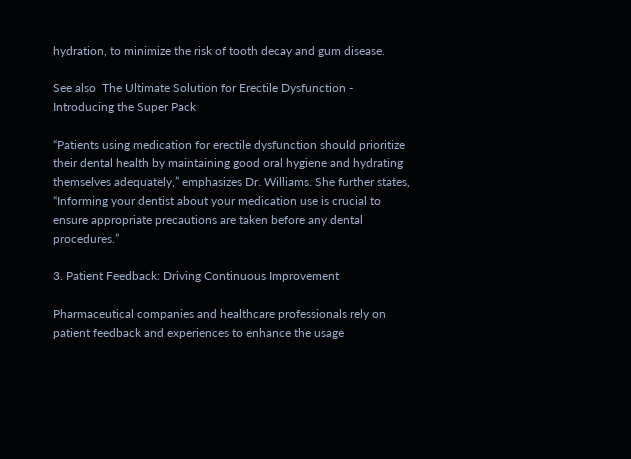hydration, to minimize the risk of tooth decay and gum disease.

See also  The Ultimate Solution for Erectile Dysfunction - Introducing the Super Pack

“Patients using medication for erectile dysfunction should prioritize their dental health by maintaining good oral hygiene and hydrating themselves adequately,” emphasizes Dr. Williams. She further states, “Informing your dentist about your medication use is crucial to ensure appropriate precautions are taken before any dental procedures.”

3. Patient Feedback: Driving Continuous Improvement

Pharmaceutical companies and healthcare professionals rely on patient feedback and experiences to enhance the usage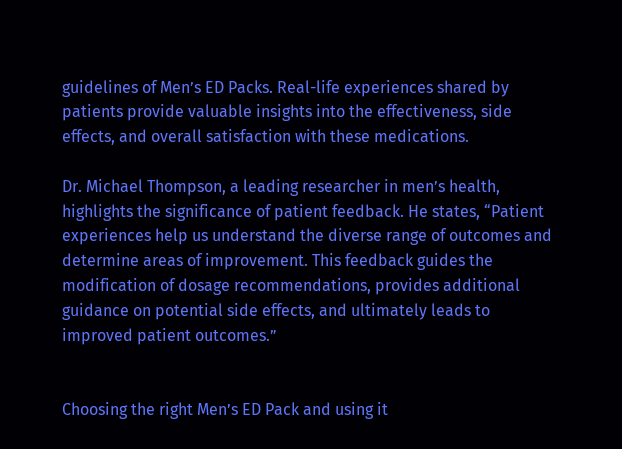guidelines of Men’s ED Packs. Real-life experiences shared by patients provide valuable insights into the effectiveness, side effects, and overall satisfaction with these medications.

Dr. Michael Thompson, a leading researcher in men’s health, highlights the significance of patient feedback. He states, “Patient experiences help us understand the diverse range of outcomes and determine areas of improvement. This feedback guides the modification of dosage recommendations, provides additional guidance on potential side effects, and ultimately leads to improved patient outcomes.”


Choosing the right Men’s ED Pack and using it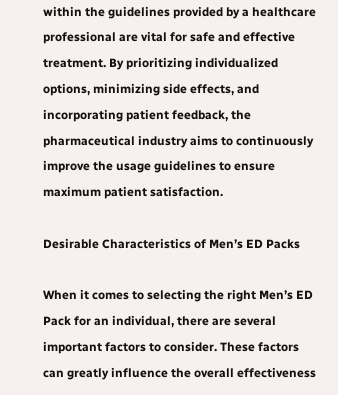within the guidelines provided by a healthcare professional are vital for safe and effective treatment. By prioritizing individualized options, minimizing side effects, and incorporating patient feedback, the pharmaceutical industry aims to continuously improve the usage guidelines to ensure maximum patient satisfaction.

Desirable Characteristics of Men’s ED Packs

When it comes to selecting the right Men’s ED Pack for an individual, there are several important factors to consider. These factors can greatly influence the overall effectiveness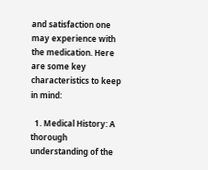and satisfaction one may experience with the medication. Here are some key characteristics to keep in mind:

  1. Medical History: A thorough understanding of the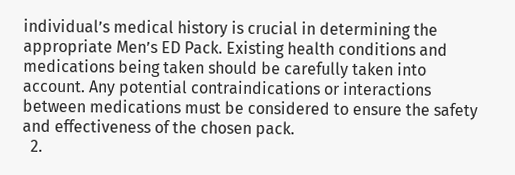individual’s medical history is crucial in determining the appropriate Men’s ED Pack. Existing health conditions and medications being taken should be carefully taken into account. Any potential contraindications or interactions between medications must be considered to ensure the safety and effectiveness of the chosen pack.
  2.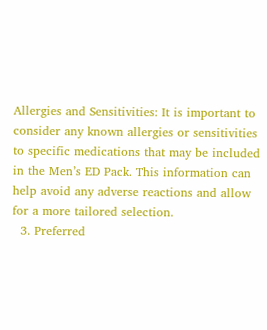Allergies and Sensitivities: It is important to consider any known allergies or sensitivities to specific medications that may be included in the Men’s ED Pack. This information can help avoid any adverse reactions and allow for a more tailored selection.
  3. Preferred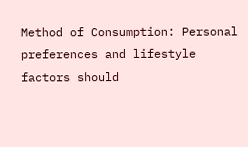Method of Consumption: Personal preferences and lifestyle factors should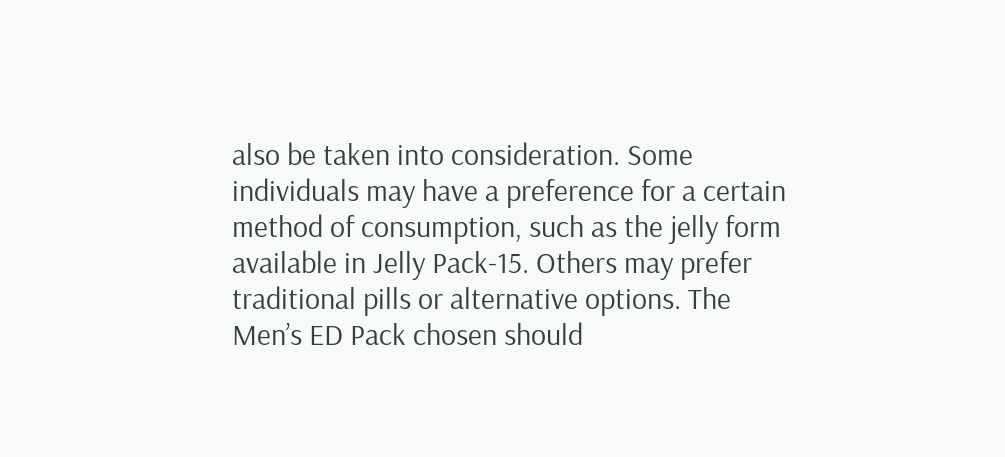also be taken into consideration. Some individuals may have a preference for a certain method of consumption, such as the jelly form available in Jelly Pack-15. Others may prefer traditional pills or alternative options. The Men’s ED Pack chosen should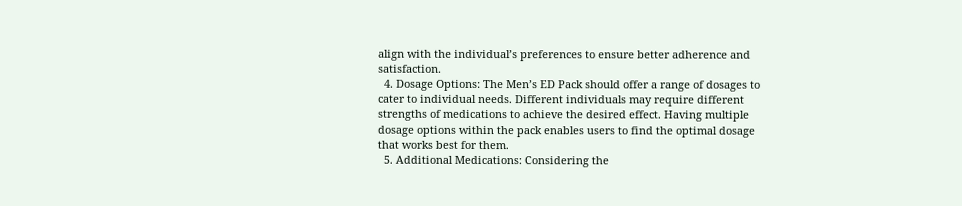align with the individual’s preferences to ensure better adherence and satisfaction.
  4. Dosage Options: The Men’s ED Pack should offer a range of dosages to cater to individual needs. Different individuals may require different strengths of medications to achieve the desired effect. Having multiple dosage options within the pack enables users to find the optimal dosage that works best for them.
  5. Additional Medications: Considering the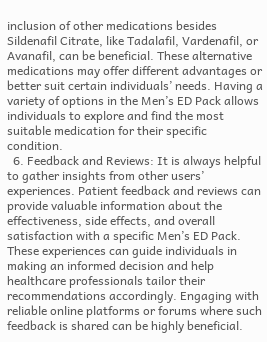inclusion of other medications besides Sildenafil Citrate, like Tadalafil, Vardenafil, or Avanafil, can be beneficial. These alternative medications may offer different advantages or better suit certain individuals’ needs. Having a variety of options in the Men’s ED Pack allows individuals to explore and find the most suitable medication for their specific condition.
  6. Feedback and Reviews: It is always helpful to gather insights from other users’ experiences. Patient feedback and reviews can provide valuable information about the effectiveness, side effects, and overall satisfaction with a specific Men’s ED Pack. These experiences can guide individuals in making an informed decision and help healthcare professionals tailor their recommendations accordingly. Engaging with reliable online platforms or forums where such feedback is shared can be highly beneficial.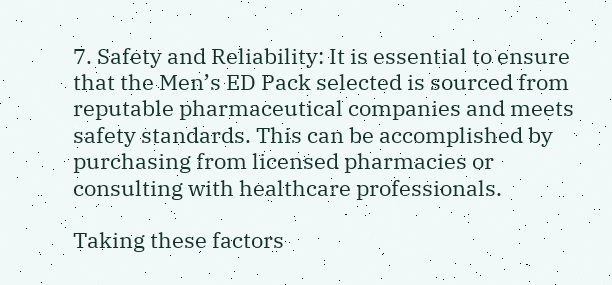7. Safety and Reliability: It is essential to ensure that the Men’s ED Pack selected is sourced from reputable pharmaceutical companies and meets safety standards. This can be accomplished by purchasing from licensed pharmacies or consulting with healthcare professionals.

Taking these factors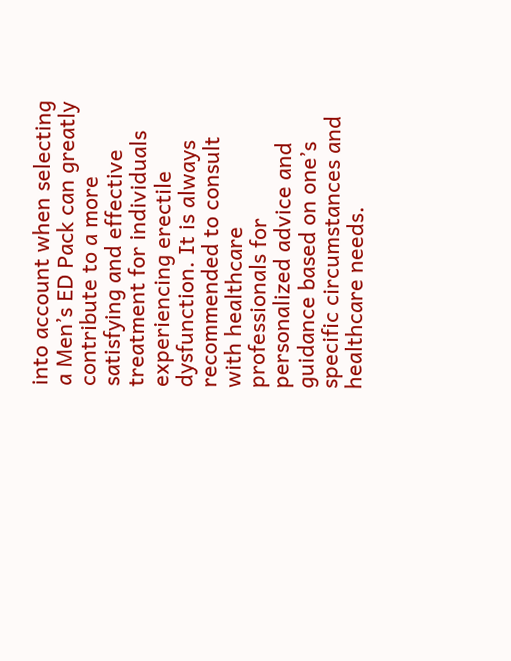into account when selecting a Men’s ED Pack can greatly contribute to a more satisfying and effective treatment for individuals experiencing erectile dysfunction. It is always recommended to consult with healthcare professionals for personalized advice and guidance based on one’s specific circumstances and healthcare needs.